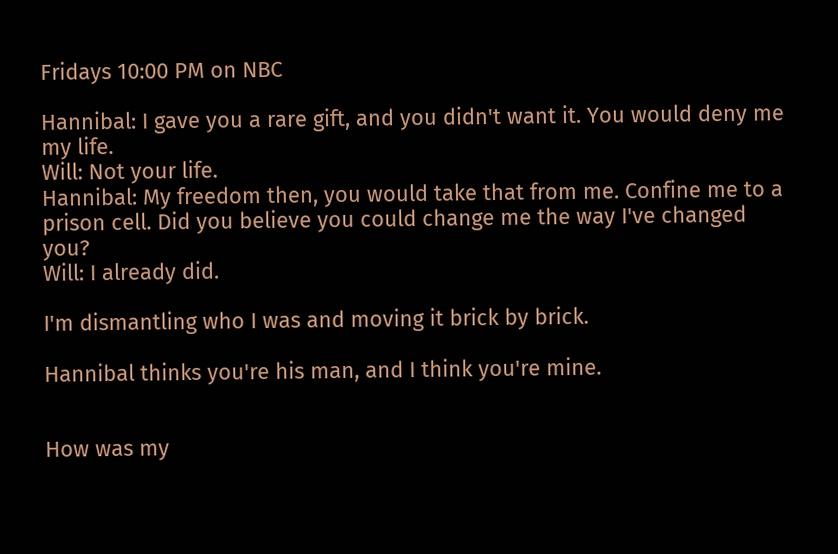Fridays 10:00 PM on NBC

Hannibal: I gave you a rare gift, and you didn't want it. You would deny me my life.
Will: Not your life.
Hannibal: My freedom then, you would take that from me. Confine me to a prison cell. Did you believe you could change me the way I've changed you?
Will: I already did.

I'm dismantling who I was and moving it brick by brick.

Hannibal thinks you're his man, and I think you're mine.


How was my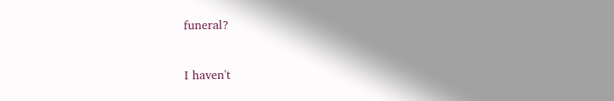funeral?


I haven't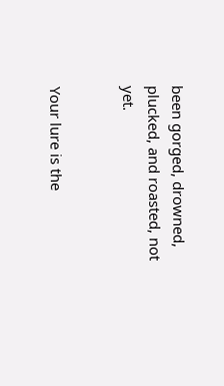been gorged, drowned, plucked, and roasted, not yet.


Your lure is the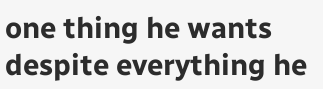one thing he wants despite everything he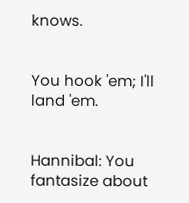knows.


You hook 'em; I'll land 'em.


Hannibal: You fantasize about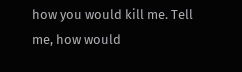how you would kill me. Tell me, how would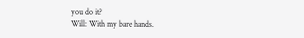you do it?
Will: With my bare hands.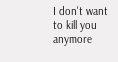I don't want to kill you anymore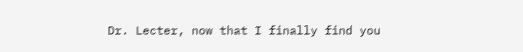Dr. Lecter, now that I finally find you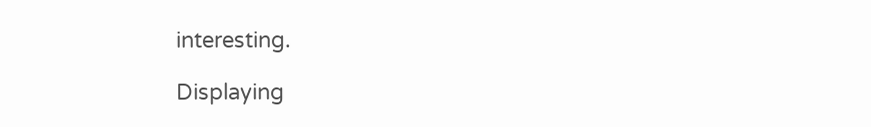interesting.

Displaying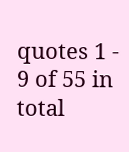quotes 1 - 9 of 55 in total